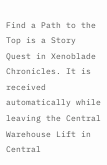Find a Path to the Top is a Story Quest in Xenoblade Chronicles. It is received automatically while leaving the Central Warehouse Lift in Central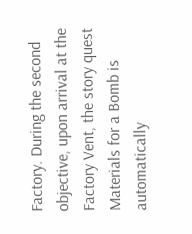Factory. During the second objective, upon arrival at the Factory Vent, the story quest Materials for a Bomb is automatically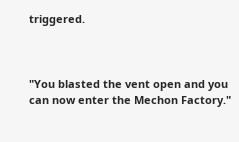triggered.



"You blasted the vent open and you can now enter the Mechon Factory."